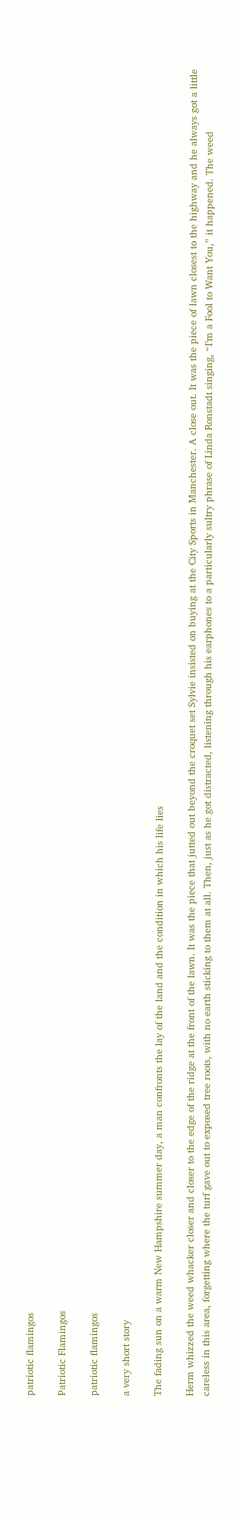patriotic flamingos

Patriotic Flamingos

patriotic flamingos

a very short story

The fading sun on a warm New Hampshire summer day, a man confronts the lay of the land and the condition in which his life lies

Herm whizzed the weed whacker closer and closer to the edge of the ridge at the front of the lawn. It was the piece that jutted out beyond the croquet set Sylvie insisted on buying at the City Sports in Manchester. A close out. It was the piece of lawn closest to the highway and he always got a little careless in this area, forgetting where the turf gave out to exposed tree roots, with no earth sticking to them at all. Then, just as he got distracted, listening through his earphones to a particularly sultry phrase of Linda Ronstadt singing, “I’m a Fool to Want You,” it happened. The weed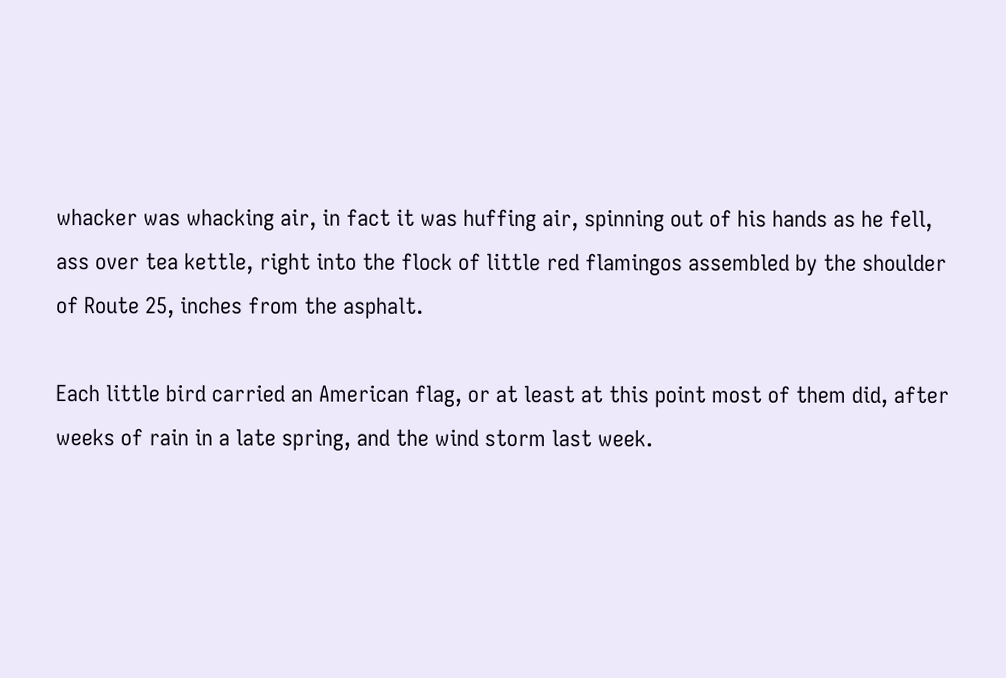whacker was whacking air, in fact it was huffing air, spinning out of his hands as he fell, ass over tea kettle, right into the flock of little red flamingos assembled by the shoulder of Route 25, inches from the asphalt.

Each little bird carried an American flag, or at least at this point most of them did, after weeks of rain in a late spring, and the wind storm last week.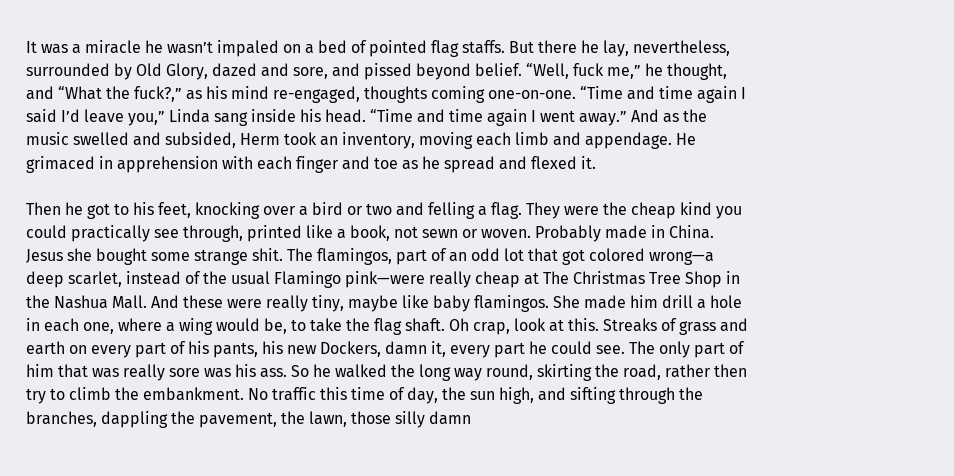It was a miracle he wasn’t impaled on a bed of pointed flag staffs. But there he lay, nevertheless, surrounded by Old Glory, dazed and sore, and pissed beyond belief. “Well, fuck me,” he thought, and “What the fuck?,” as his mind re-engaged, thoughts coming one-on-one. “Time and time again I said I’d leave you,” Linda sang inside his head. “Time and time again I went away.” And as the music swelled and subsided, Herm took an inventory, moving each limb and appendage. He grimaced in apprehension with each finger and toe as he spread and flexed it.

Then he got to his feet, knocking over a bird or two and felling a flag. They were the cheap kind you could practically see through, printed like a book, not sewn or woven. Probably made in China. Jesus she bought some strange shit. The flamingos, part of an odd lot that got colored wrong—a deep scarlet, instead of the usual Flamingo pink—were really cheap at The Christmas Tree Shop in the Nashua Mall. And these were really tiny, maybe like baby flamingos. She made him drill a hole in each one, where a wing would be, to take the flag shaft. Oh crap, look at this. Streaks of grass and earth on every part of his pants, his new Dockers, damn it, every part he could see. The only part of him that was really sore was his ass. So he walked the long way round, skirting the road, rather then try to climb the embankment. No traffic this time of day, the sun high, and sifting through the branches, dappling the pavement, the lawn, those silly damn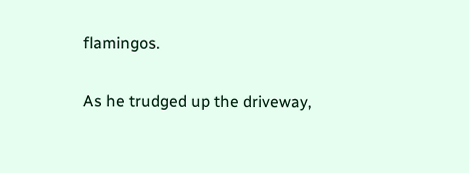flamingos.

As he trudged up the driveway,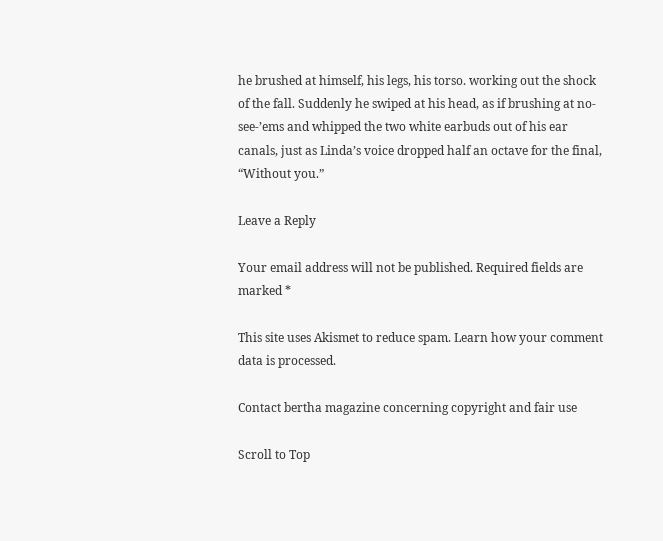he brushed at himself, his legs, his torso. working out the shock of the fall. Suddenly he swiped at his head, as if brushing at no-see-’ems and whipped the two white earbuds out of his ear canals, just as Linda’s voice dropped half an octave for the final, “Without you.”

Leave a Reply

Your email address will not be published. Required fields are marked *

This site uses Akismet to reduce spam. Learn how your comment data is processed.

Contact bertha magazine concerning copyright and fair use

Scroll to Top